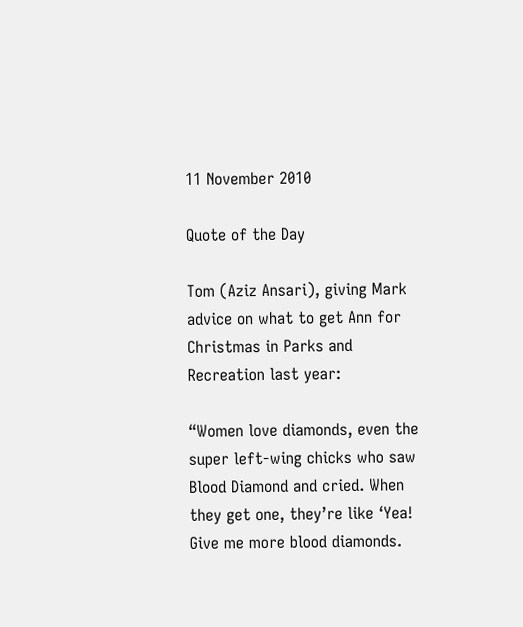11 November 2010

Quote of the Day

Tom (Aziz Ansari), giving Mark advice on what to get Ann for Christmas in Parks and Recreation last year:

“Women love diamonds, even the super left-wing chicks who saw Blood Diamond and cried. When they get one, they’re like ‘Yea! Give me more blood diamonds.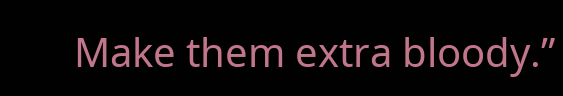Make them extra bloody.”